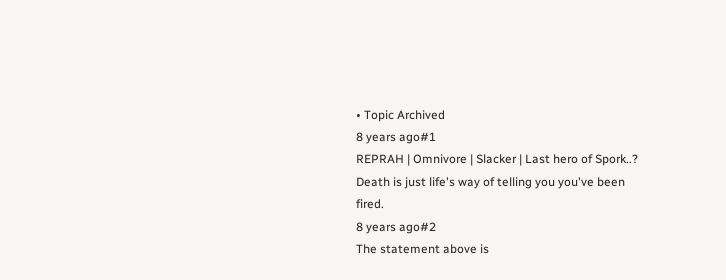• Topic Archived
8 years ago#1
REPRAH | Omnivore | Slacker | Last hero of Spork..?
Death is just life's way of telling you you've been fired.
8 years ago#2
The statement above is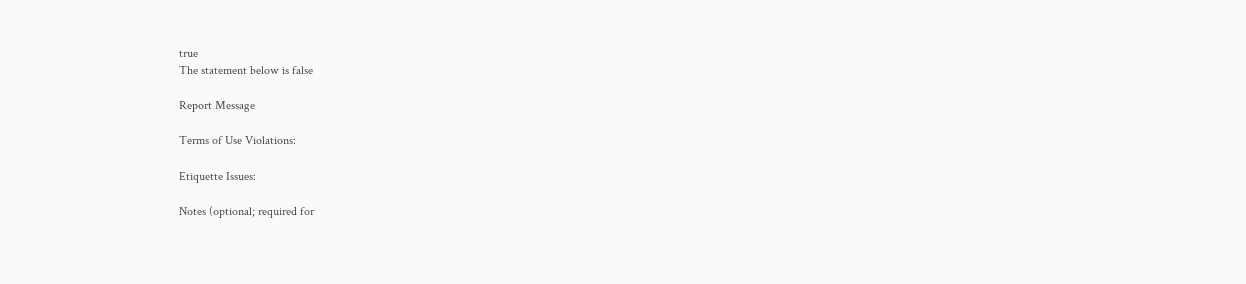true
The statement below is false

Report Message

Terms of Use Violations:

Etiquette Issues:

Notes (optional; required for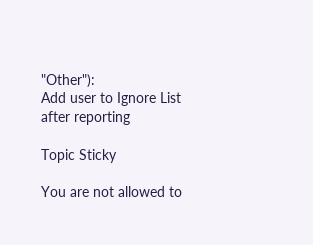"Other"):
Add user to Ignore List after reporting

Topic Sticky

You are not allowed to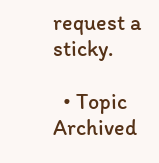request a sticky.

  • Topic Archived